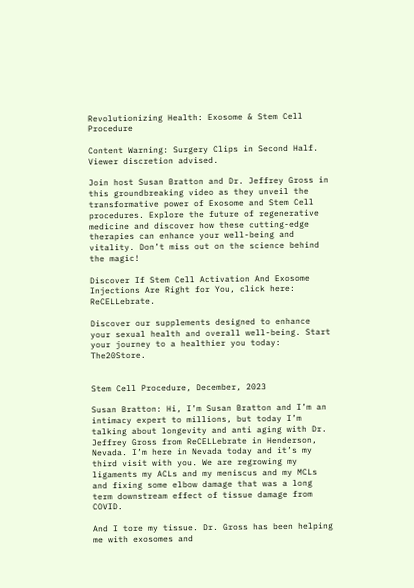Revolutionizing Health: Exosome & Stem Cell Procedure

Content Warning: Surgery Clips in Second Half. Viewer discretion advised.

Join host Susan Bratton and Dr. Jeffrey Gross in this groundbreaking video as they unveil the transformative power of Exosome and Stem Cell procedures. Explore the future of regenerative medicine and discover how these cutting-edge therapies can enhance your well-being and vitality. Don’t miss out on the science behind the magic!

Discover If Stem Cell Activation And Exosome Injections Are Right for You, click here: ReCELLebrate.

Discover our supplements designed to enhance your sexual health and overall well-being. Start your journey to a healthier you today: The20Store.


Stem Cell Procedure, December, 2023

Susan Bratton: Hi, I’m Susan Bratton and I’m an intimacy expert to millions, but today I’m talking about longevity and anti aging with Dr. Jeffrey Gross from ReCELLebrate in Henderson, Nevada. I’m here in Nevada today and it’s my third visit with you. We are regrowing my ligaments my ACLs and my meniscus and my MCLs and fixing some elbow damage that was a long term downstream effect of tissue damage from COVID.

And I tore my tissue. Dr. Gross has been helping me with exosomes and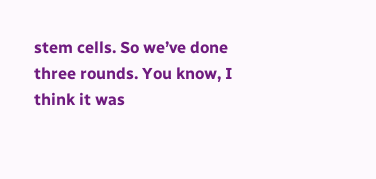stem cells. So we’ve done three rounds. You know, I think it was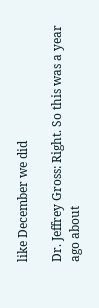like December we did

Dr. Jeffrey Gross: Right. So this was a year ago about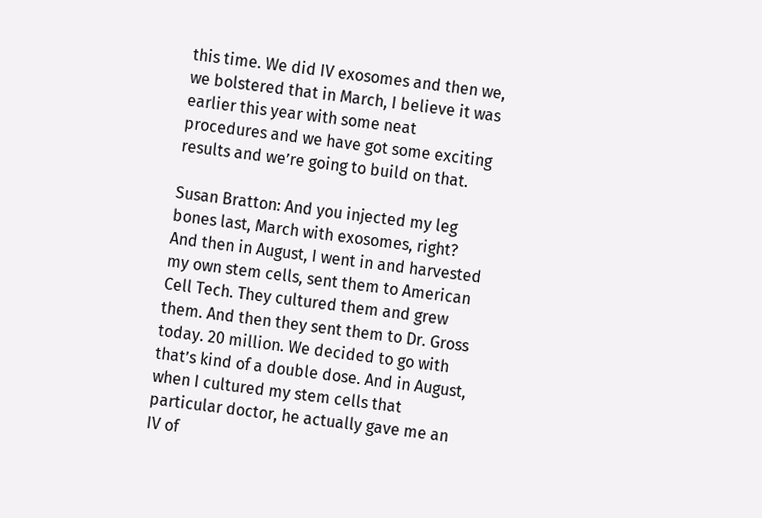this time. We did IV exosomes and then we, we bolstered that in March, I believe it was earlier this year with some neat procedures and we have got some exciting results and we’re going to build on that.

Susan Bratton: And you injected my leg bones last, March with exosomes, right? And then in August, I went in and harvested my own stem cells, sent them to American Cell Tech. They cultured them and grew them. And then they sent them to Dr. Gross today. 20 million. We decided to go with that’s kind of a double dose. And in August, when I cultured my stem cells that particular doctor, he actually gave me an IV of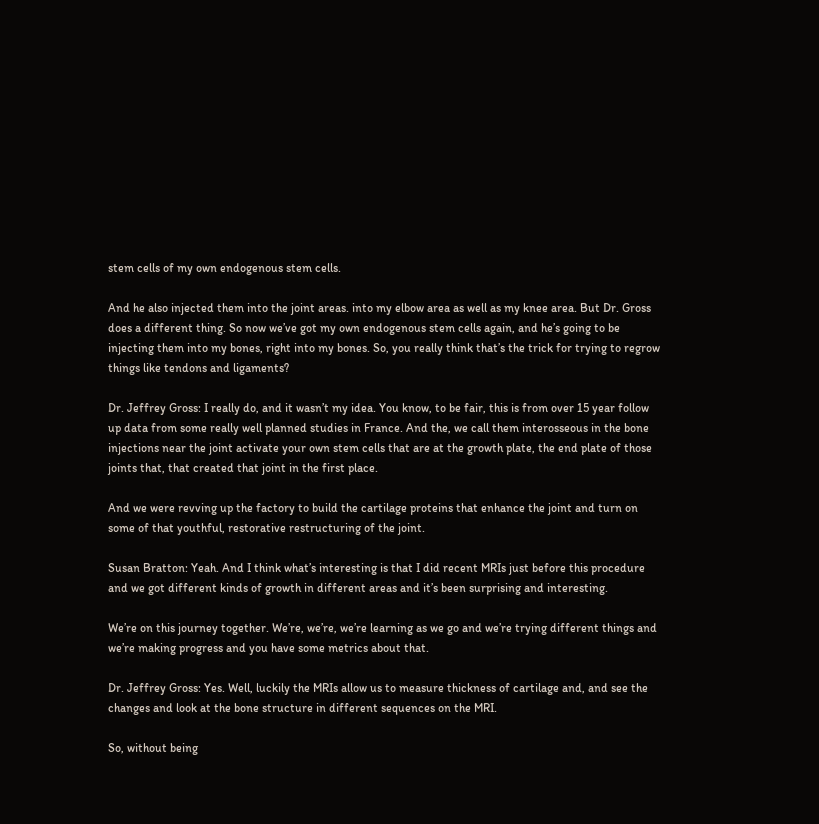stem cells of my own endogenous stem cells.

And he also injected them into the joint areas. into my elbow area as well as my knee area. But Dr. Gross does a different thing. So now we’ve got my own endogenous stem cells again, and he’s going to be injecting them into my bones, right into my bones. So, you really think that’s the trick for trying to regrow things like tendons and ligaments?

Dr. Jeffrey Gross: I really do, and it wasn’t my idea. You know, to be fair, this is from over 15 year follow up data from some really well planned studies in France. And the, we call them interosseous in the bone injections near the joint activate your own stem cells that are at the growth plate, the end plate of those joints that, that created that joint in the first place.

And we were revving up the factory to build the cartilage proteins that enhance the joint and turn on some of that youthful, restorative restructuring of the joint.

Susan Bratton: Yeah. And I think what’s interesting is that I did recent MRIs just before this procedure and we got different kinds of growth in different areas and it’s been surprising and interesting.

We’re on this journey together. We’re, we’re, we’re learning as we go and we’re trying different things and we’re making progress and you have some metrics about that.

Dr. Jeffrey Gross: Yes. Well, luckily the MRIs allow us to measure thickness of cartilage and, and see the changes and look at the bone structure in different sequences on the MRI.

So, without being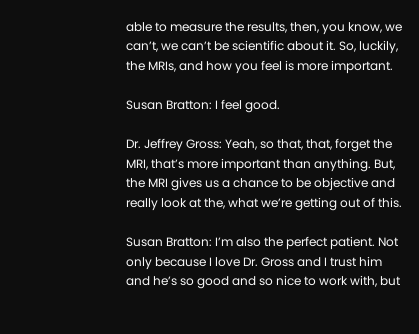able to measure the results, then, you know, we can’t, we can’t be scientific about it. So, luckily, the MRIs, and how you feel is more important.

Susan Bratton: I feel good.

Dr. Jeffrey Gross: Yeah, so that, that, forget the MRI, that’s more important than anything. But, the MRI gives us a chance to be objective and really look at the, what we’re getting out of this.

Susan Bratton: I’m also the perfect patient. Not only because I love Dr. Gross and I trust him and he’s so good and so nice to work with, but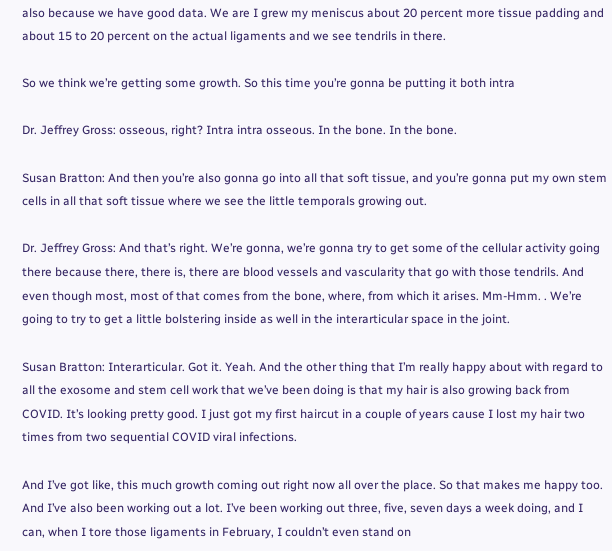also because we have good data. We are I grew my meniscus about 20 percent more tissue padding and about 15 to 20 percent on the actual ligaments and we see tendrils in there.

So we think we’re getting some growth. So this time you’re gonna be putting it both intra

Dr. Jeffrey Gross: osseous, right? Intra intra osseous. In the bone. In the bone.

Susan Bratton: And then you’re also gonna go into all that soft tissue, and you’re gonna put my own stem cells in all that soft tissue where we see the little temporals growing out.

Dr. Jeffrey Gross: And that’s right. We’re gonna, we’re gonna try to get some of the cellular activity going there because there, there is, there are blood vessels and vascularity that go with those tendrils. And even though most, most of that comes from the bone, where, from which it arises. Mm-Hmm. . We’re going to try to get a little bolstering inside as well in the interarticular space in the joint.

Susan Bratton: Interarticular. Got it. Yeah. And the other thing that I’m really happy about with regard to all the exosome and stem cell work that we’ve been doing is that my hair is also growing back from COVID. It’s looking pretty good. I just got my first haircut in a couple of years cause I lost my hair two times from two sequential COVID viral infections.

And I’ve got like, this much growth coming out right now all over the place. So that makes me happy too. And I’ve also been working out a lot. I’ve been working out three, five, seven days a week doing, and I can, when I tore those ligaments in February, I couldn’t even stand on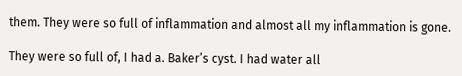them. They were so full of inflammation and almost all my inflammation is gone.

They were so full of, I had a. Baker’s cyst. I had water all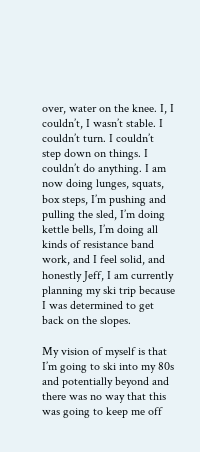over, water on the knee. I, I couldn’t, I wasn’t stable. I couldn’t turn. I couldn’t step down on things. I couldn’t do anything. I am now doing lunges, squats, box steps, I’m pushing and pulling the sled, I’m doing kettle bells, I’m doing all kinds of resistance band work, and I feel solid, and honestly Jeff, I am currently planning my ski trip because I was determined to get back on the slopes.

My vision of myself is that I’m going to ski into my 80s and potentially beyond and there was no way that this was going to keep me off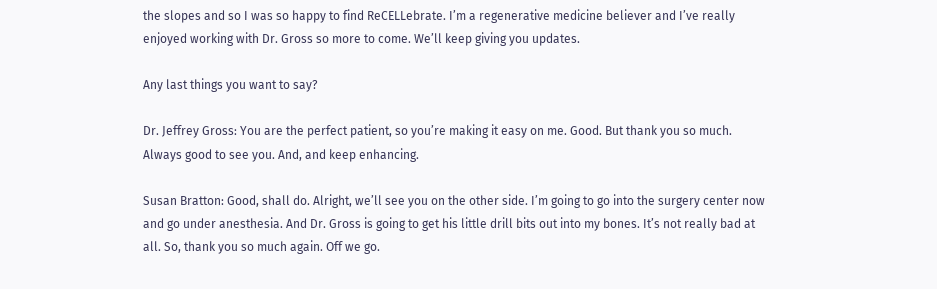the slopes and so I was so happy to find ReCELLebrate. I’m a regenerative medicine believer and I’ve really enjoyed working with Dr. Gross so more to come. We’ll keep giving you updates.

Any last things you want to say?

Dr. Jeffrey Gross: You are the perfect patient, so you’re making it easy on me. Good. But thank you so much. Always good to see you. And, and keep enhancing.

Susan Bratton: Good, shall do. Alright, we’ll see you on the other side. I’m going to go into the surgery center now and go under anesthesia. And Dr. Gross is going to get his little drill bits out into my bones. It’s not really bad at all. So, thank you so much again. Off we go.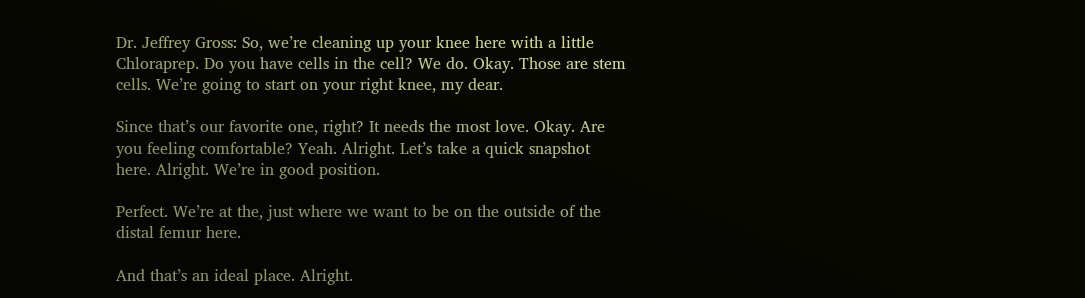Dr. Jeffrey Gross: So, we’re cleaning up your knee here with a little Chloraprep. Do you have cells in the cell? We do. Okay. Those are stem cells. We’re going to start on your right knee, my dear.

Since that’s our favorite one, right? It needs the most love. Okay. Are you feeling comfortable? Yeah. Alright. Let’s take a quick snapshot here. Alright. We’re in good position.

Perfect. We’re at the, just where we want to be on the outside of the distal femur here.

And that’s an ideal place. Alright.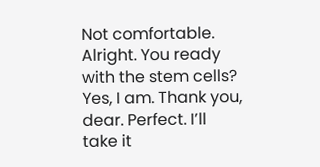Not comfortable. Alright. You ready with the stem cells? Yes, I am. Thank you, dear. Perfect. I’ll take it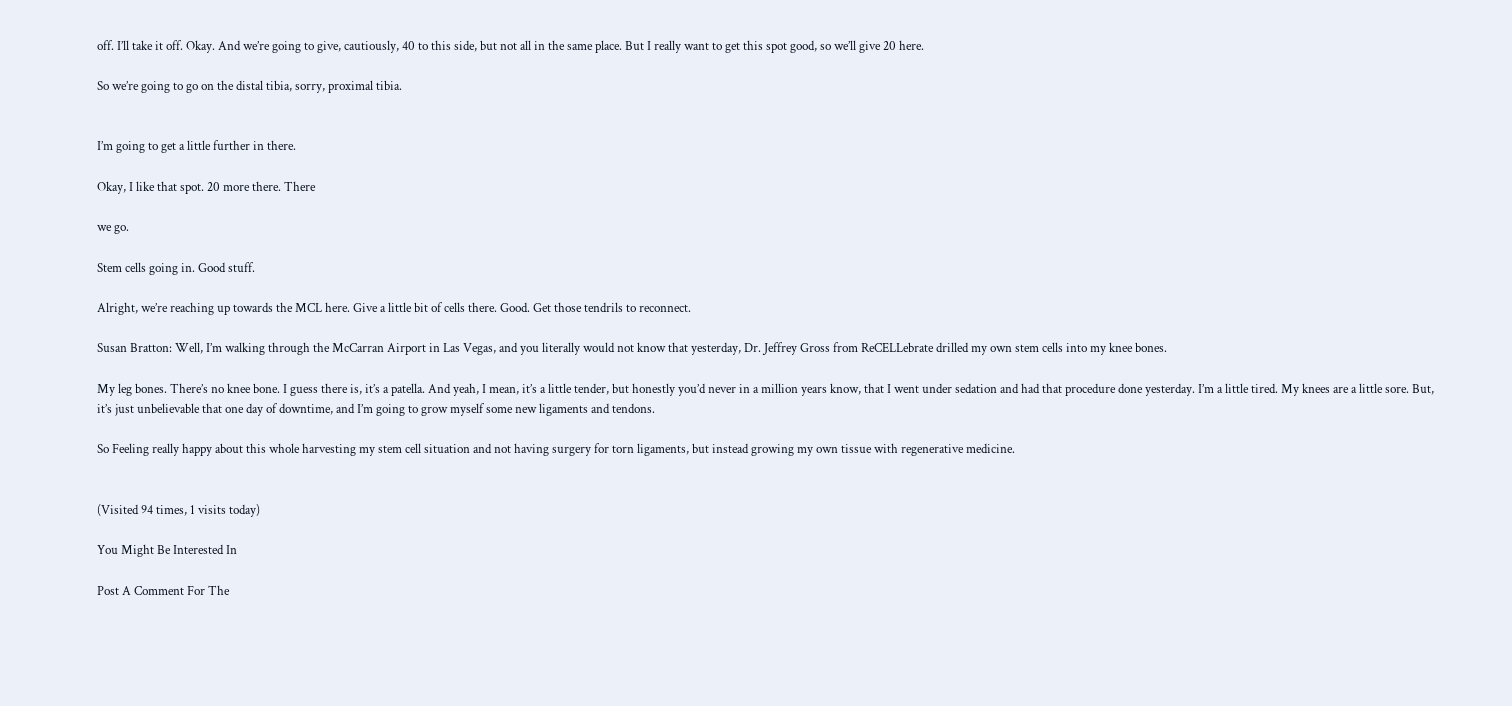off. I’ll take it off. Okay. And we’re going to give, cautiously, 40 to this side, but not all in the same place. But I really want to get this spot good, so we’ll give 20 here.

So we’re going to go on the distal tibia, sorry, proximal tibia.


I’m going to get a little further in there.

Okay, I like that spot. 20 more there. There

we go.

Stem cells going in. Good stuff.

Alright, we’re reaching up towards the MCL here. Give a little bit of cells there. Good. Get those tendrils to reconnect.

Susan Bratton: Well, I’m walking through the McCarran Airport in Las Vegas, and you literally would not know that yesterday, Dr. Jeffrey Gross from ReCELLebrate drilled my own stem cells into my knee bones.

My leg bones. There’s no knee bone. I guess there is, it’s a patella. And yeah, I mean, it’s a little tender, but honestly you’d never in a million years know, that I went under sedation and had that procedure done yesterday. I’m a little tired. My knees are a little sore. But, it’s just unbelievable that one day of downtime, and I’m going to grow myself some new ligaments and tendons.

So Feeling really happy about this whole harvesting my stem cell situation and not having surgery for torn ligaments, but instead growing my own tissue with regenerative medicine.


(Visited 94 times, 1 visits today)

You Might Be Interested In

Post A Comment For The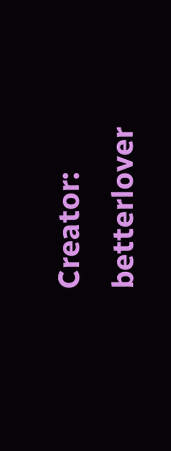Creator: betterlover